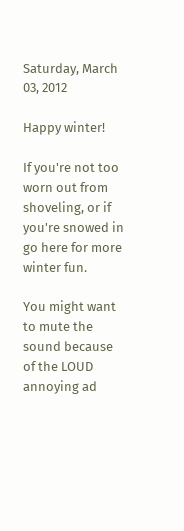Saturday, March 03, 2012

Happy winter!

If you're not too worn out from shoveling, or if you're snowed in go here for more winter fun.

You might want to mute the sound because of the LOUD annoying ad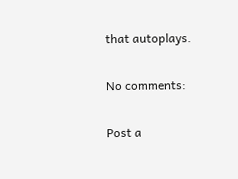that autoplays.

No comments:

Post a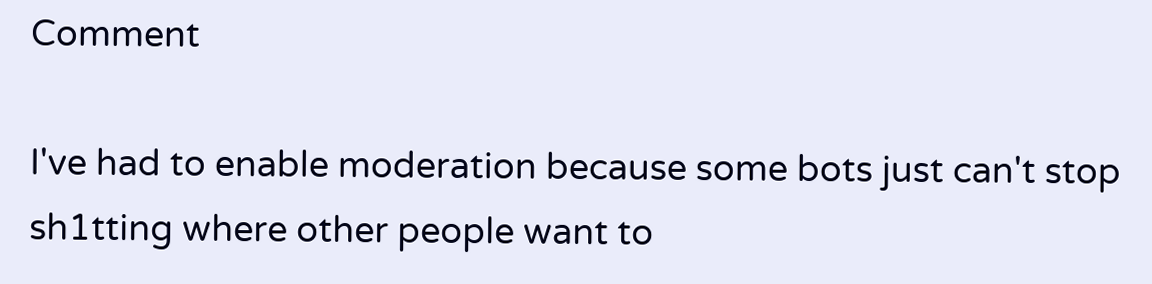Comment

I've had to enable moderation because some bots just can't stop sh1tting where other people want to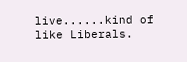live......kind of like Liberals.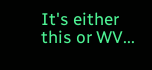It's either this or WV...